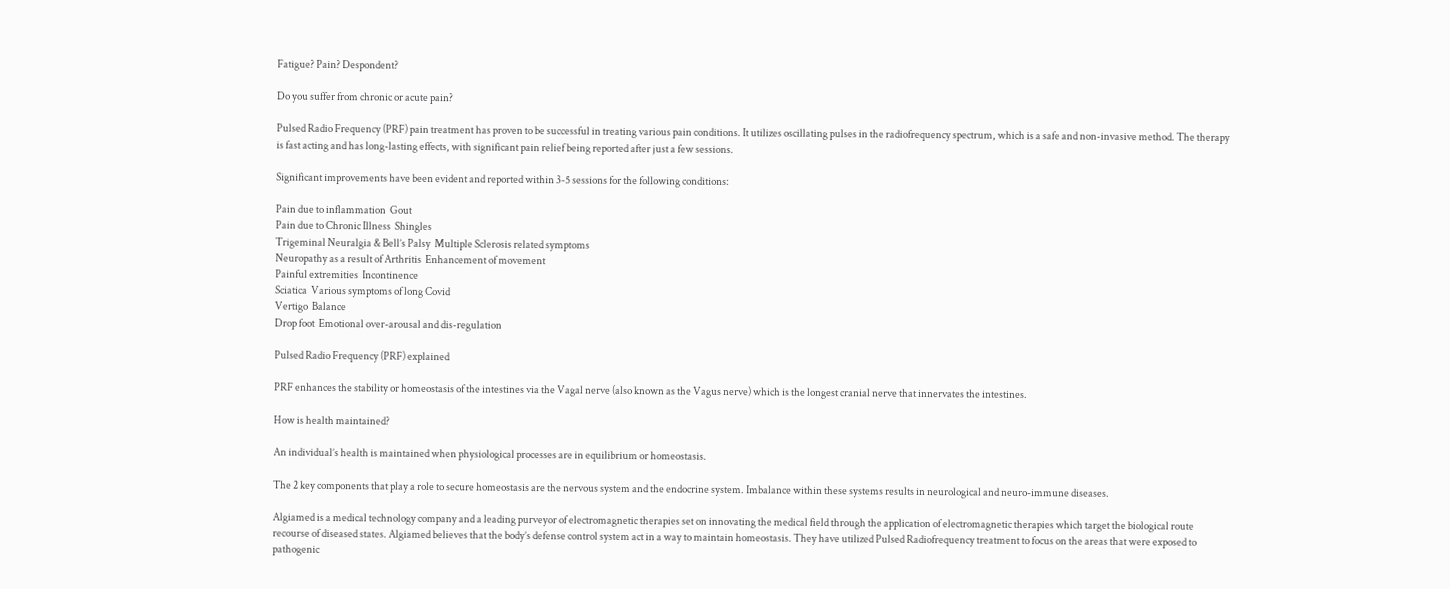Fatigue? Pain? Despondent?

Do you suffer from chronic or acute pain?

Pulsed Radio Frequency (PRF) pain treatment has proven to be successful in treating various pain conditions. It utilizes oscillating pulses in the radiofrequency spectrum, which is a safe and non-invasive method. The therapy is fast acting and has long-lasting effects, with significant pain relief being reported after just a few sessions.

Significant improvements have been evident and reported within 3-5 sessions for the following conditions:

Pain due to inflammation  Gout
Pain due to Chronic Illness  Shingles
Trigeminal Neuralgia & Bell’s Palsy  Multiple Sclerosis related symptoms
Neuropathy as a result of Arthritis  Enhancement of movement
Painful extremities  Incontinence
Sciatica  Various symptoms of long Covid
Vertigo  Balance
Drop foot  Emotional over-arousal and dis-regulation

Pulsed Radio Frequency (PRF) explained

PRF enhances the stability or homeostasis of the intestines via the Vagal nerve (also known as the Vagus nerve) which is the longest cranial nerve that innervates the intestines.

How is health maintained?

An individual’s health is maintained when physiological processes are in equilibrium or homeostasis.

The 2 key components that play a role to secure homeostasis are the nervous system and the endocrine system. Imbalance within these systems results in neurological and neuro-immune diseases.

Algiamed is a medical technology company and a leading purveyor of electromagnetic therapies set on innovating the medical field through the application of electromagnetic therapies which target the biological route recourse of diseased states. Algiamed believes that the body’s defense control system act in a way to maintain homeostasis. They have utilized Pulsed Radiofrequency treatment to focus on the areas that were exposed to pathogenic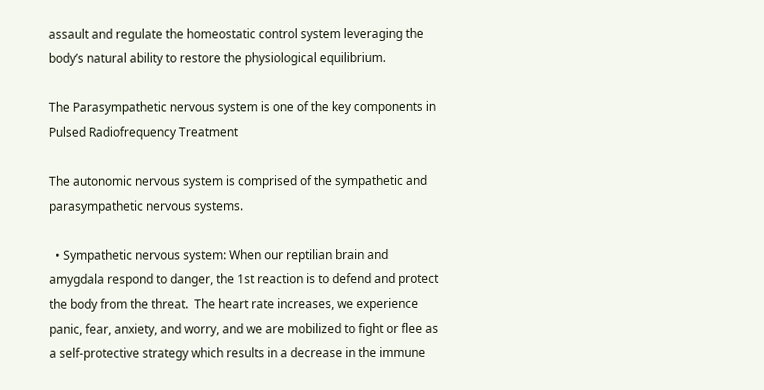assault and regulate the homeostatic control system leveraging the body’s natural ability to restore the physiological equilibrium.

The Parasympathetic nervous system is one of the key components in Pulsed Radiofrequency Treatment

The autonomic nervous system is comprised of the sympathetic and parasympathetic nervous systems.

  • Sympathetic nervous system: When our reptilian brain and amygdala respond to danger, the 1st reaction is to defend and protect the body from the threat.  The heart rate increases, we experience panic, fear, anxiety, and worry, and we are mobilized to fight or flee as a self-protective strategy which results in a decrease in the immune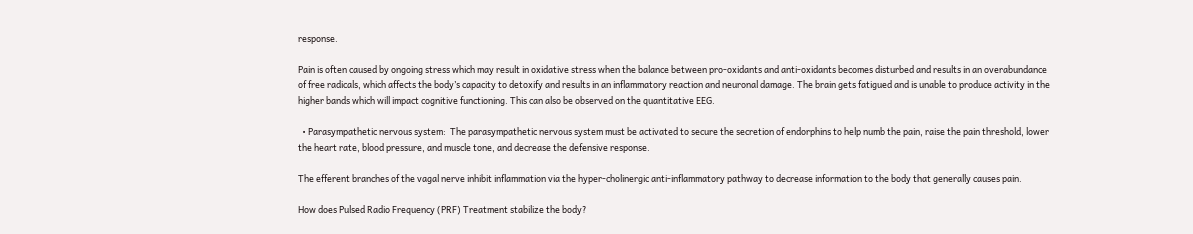response.

Pain is often caused by ongoing stress which may result in oxidative stress when the balance between pro-oxidants and anti-oxidants becomes disturbed and results in an overabundance of free radicals, which affects the body’s capacity to detoxify and results in an inflammatory reaction and neuronal damage. The brain gets fatigued and is unable to produce activity in the higher bands which will impact cognitive functioning. This can also be observed on the quantitative EEG.

  • Parasympathetic nervous system:  The parasympathetic nervous system must be activated to secure the secretion of endorphins to help numb the pain, raise the pain threshold, lower the heart rate, blood pressure, and muscle tone, and decrease the defensive response.

The efferent branches of the vagal nerve inhibit inflammation via the hyper-cholinergic anti-inflammatory pathway to decrease information to the body that generally causes pain.

How does Pulsed Radio Frequency (PRF) Treatment stabilize the body?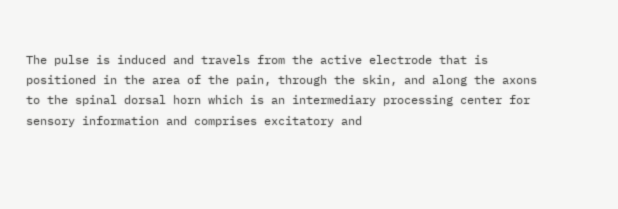The pulse is induced and travels from the active electrode that is positioned in the area of the pain, through the skin, and along the axons to the spinal dorsal horn which is an intermediary processing center for sensory information and comprises excitatory and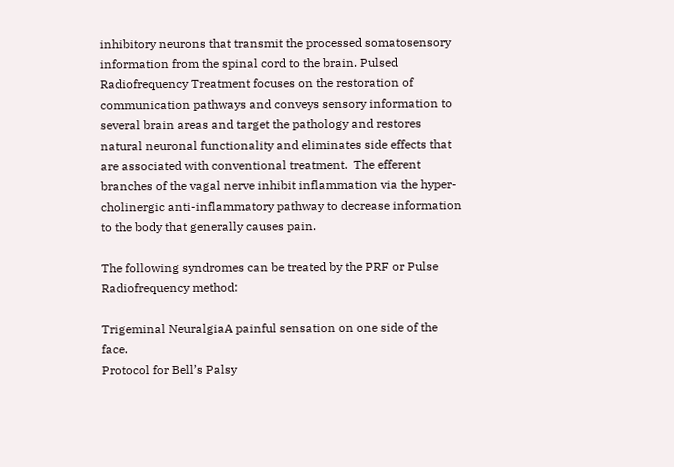inhibitory neurons that transmit the processed somatosensory information from the spinal cord to the brain. Pulsed Radiofrequency Treatment focuses on the restoration of communication pathways and conveys sensory information to several brain areas and target the pathology and restores natural neuronal functionality and eliminates side effects that are associated with conventional treatment.  The efferent branches of the vagal nerve inhibit inflammation via the hyper-cholinergic anti-inflammatory pathway to decrease information to the body that generally causes pain.

The following syndromes can be treated by the PRF or Pulse Radiofrequency method:

Trigeminal NeuralgiaA painful sensation on one side of the face.
Protocol for Bell’s Palsy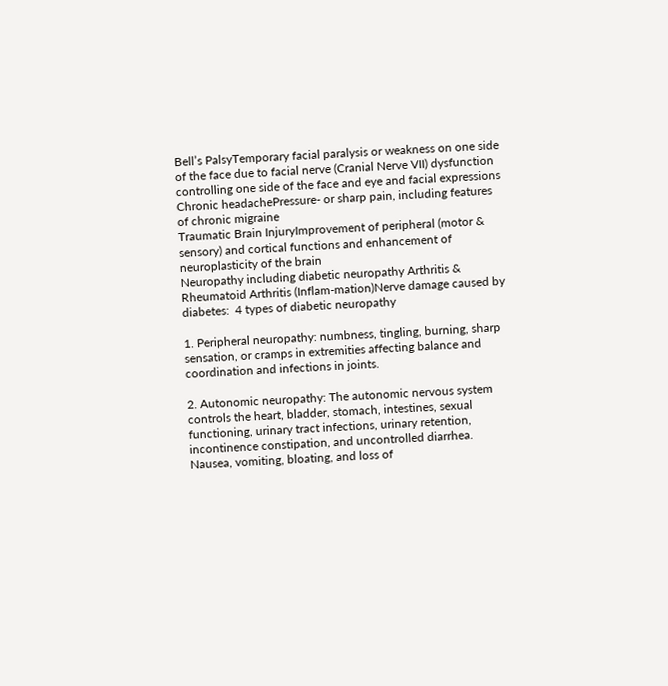Bell’s PalsyTemporary facial paralysis or weakness on one side of the face due to facial nerve (Cranial Nerve VII) dysfunction controlling one side of the face and eye and facial expressions
Chronic headachePressure- or sharp pain, including features of chronic migraine
Traumatic Brain InjuryImprovement of peripheral (motor & sensory) and cortical functions and enhancement of neuroplasticity of the brain
Neuropathy including diabetic neuropathy Arthritis & Rheumatoid Arthritis (Inflam-mation)Nerve damage caused by diabetes:  4 types of diabetic neuropathy

1. Peripheral neuropathy: numbness, tingling, burning, sharp sensation, or cramps in extremities affecting balance and coordination and infections in joints.

2. Autonomic neuropathy: The autonomic nervous system controls the heart, bladder, stomach, intestines, sexual functioning, urinary tract infections, urinary retention, incontinence constipation, and uncontrolled diarrhea.  Nausea, vomiting, bloating, and loss of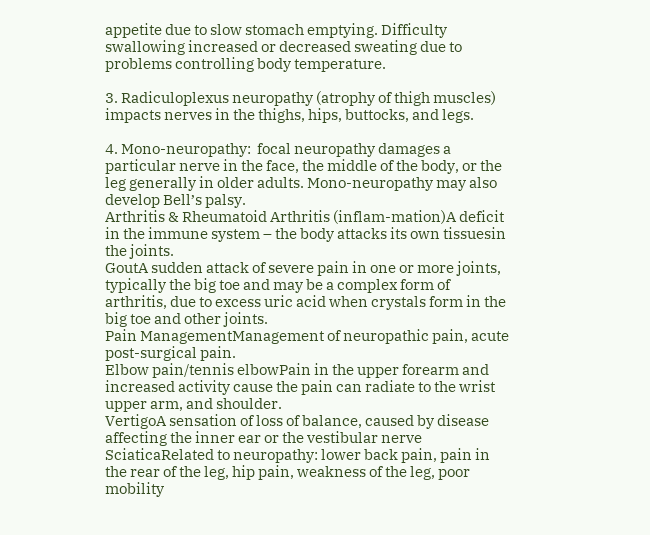appetite due to slow stomach emptying. Difficulty swallowing increased or decreased sweating due to problems controlling body temperature.

3. Radiculoplexus neuropathy (atrophy of thigh muscles) impacts nerves in the thighs, hips, buttocks, and legs.

4. Mono-neuropathy:  focal neuropathy damages a particular nerve in the face, the middle of the body, or the leg generally in older adults. Mono-neuropathy may also develop Bell’s palsy.
Arthritis & Rheumatoid Arthritis (inflam-mation)A deficit in the immune system – the body attacks its own tissuesin the joints.
GoutA sudden attack of severe pain in one or more joints, typically the big toe and may be a complex form of arthritis, due to excess uric acid when crystals form in the big toe and other joints.
Pain ManagementManagement of neuropathic pain, acute post-surgical pain.
Elbow pain/tennis elbowPain in the upper forearm and increased activity cause the pain can radiate to the wrist upper arm, and shoulder.
VertigoA sensation of loss of balance, caused by disease affecting the inner ear or the vestibular nerve
SciaticaRelated to neuropathy: lower back pain, pain in the rear of the leg, hip pain, weakness of the leg, poor mobility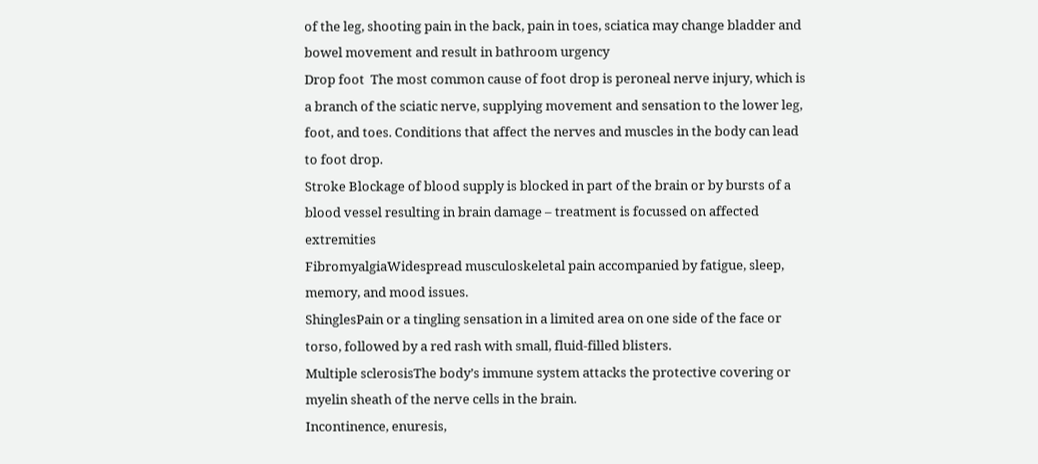of the leg, shooting pain in the back, pain in toes, sciatica may change bladder and bowel movement and result in bathroom urgency
Drop foot  The most common cause of foot drop is peroneal nerve injury, which is a branch of the sciatic nerve, supplying movement and sensation to the lower leg, foot, and toes. Conditions that affect the nerves and muscles in the body can lead to foot drop.
Stroke Blockage of blood supply is blocked in part of the brain or by bursts of a blood vessel resulting in brain damage – treatment is focussed on affected extremities
FibromyalgiaWidespread musculoskeletal pain accompanied by fatigue, sleep, memory, and mood issues.
ShinglesPain or a tingling sensation in a limited area on one side of the face or torso, followed by a red rash with small, fluid-filled blisters.
Multiple sclerosisThe body’s immune system attacks the protective covering or myelin sheath of the nerve cells in the brain.
Incontinence, enuresis,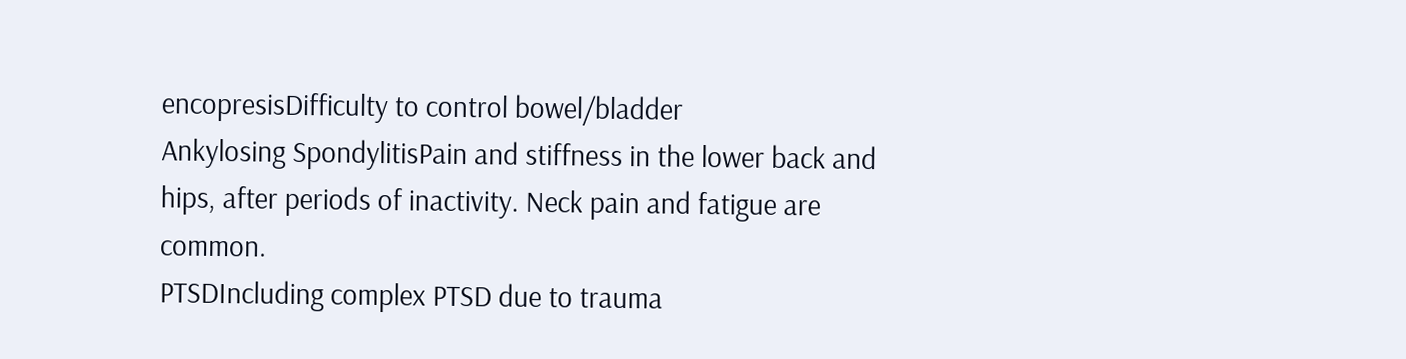encopresisDifficulty to control bowel/bladder
Ankylosing SpondylitisPain and stiffness in the lower back and hips, after periods of inactivity. Neck pain and fatigue are common.
PTSDIncluding complex PTSD due to trauma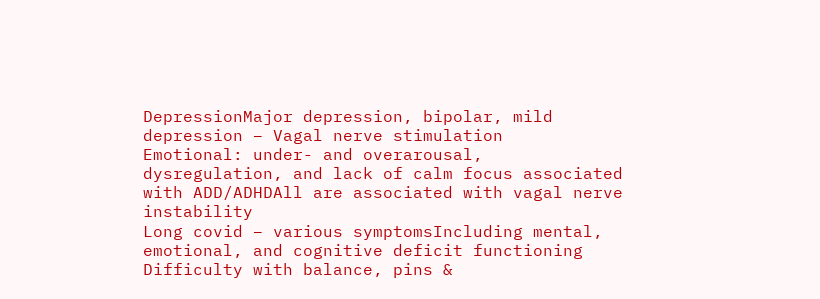DepressionMajor depression, bipolar, mild depression – Vagal nerve stimulation
Emotional: under- and overarousal, dysregulation, and lack of calm focus associated with ADD/ADHDAll are associated with vagal nerve instability
Long covid – various symptomsIncluding mental, emotional, and cognitive deficit functioning Difficulty with balance, pins &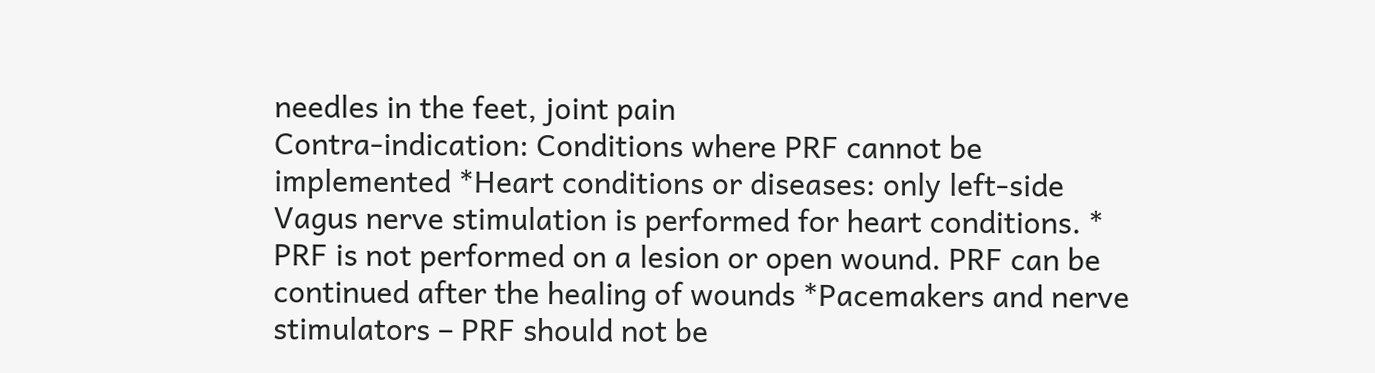needles in the feet, joint pain
Contra-indication: Conditions where PRF cannot be implemented *Heart conditions or diseases: only left-side Vagus nerve stimulation is performed for heart conditions. * PRF is not performed on a lesion or open wound. PRF can be continued after the healing of wounds *Pacemakers and nerve stimulators – PRF should not be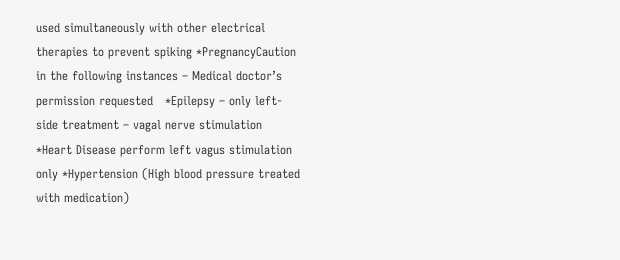used simultaneously with other electrical therapies to prevent spiking *PregnancyCaution in the following instances – Medical doctor’s permission requested   *Epilepsy – only left-side treatment – vagal nerve stimulation *Heart Disease perform left vagus stimulation only *Hypertension (High blood pressure treated with medication)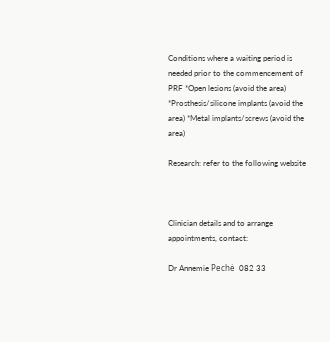Conditions where a waiting period is needed prior to the commencement of PRF *Open lesions (avoid the area) *Prosthesis/silicone implants (avoid the area) *Metal implants/screws (avoid the area)

Research: refer to the following website



Clinician details and to arrange appointments, contact:

Dr Annemie Pechė  082 33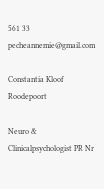561 33  pecheannemie@gmail.com

Constantia Kloof Roodepoort

Neuro & Clinicalpsychologist PR Nr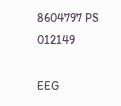8604797 PS 012149

EEG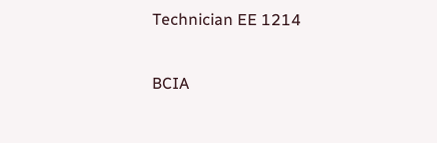Technician EE 1214

BCIA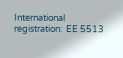International registration:  EE 5513